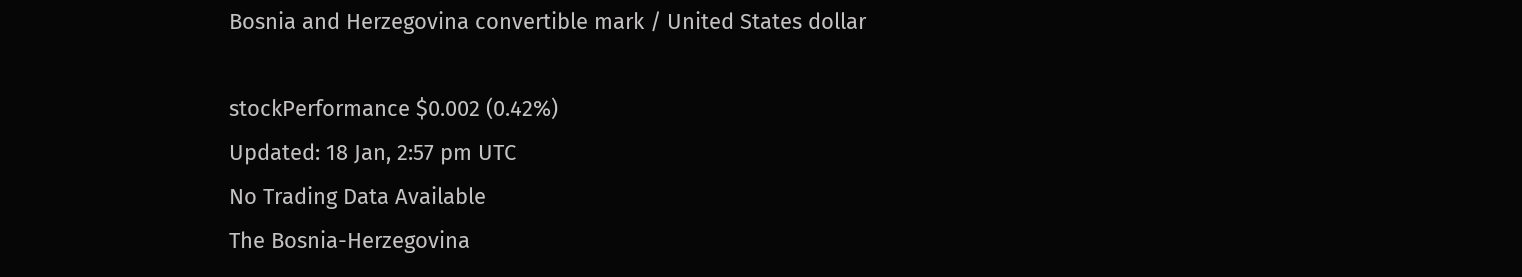Bosnia and Herzegovina convertible mark / United States dollar

stockPerformance $0.002 (0.42%)
Updated: 18 Jan, 2:57 pm UTC
No Trading Data Available
The Bosnia-Herzegovina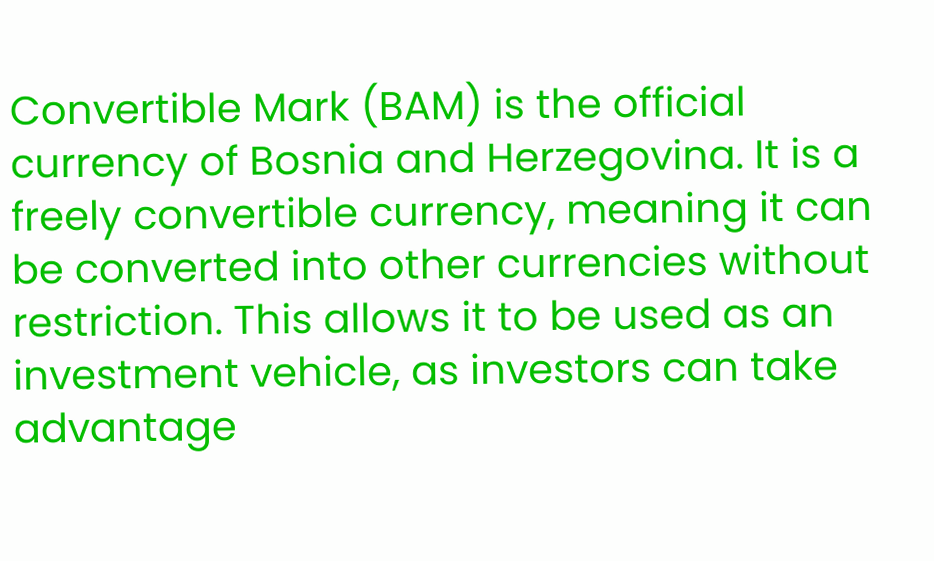Convertible Mark (BAM) is the official currency of Bosnia and Herzegovina. It is a freely convertible currency, meaning it can be converted into other currencies without restriction. This allows it to be used as an investment vehicle, as investors can take advantage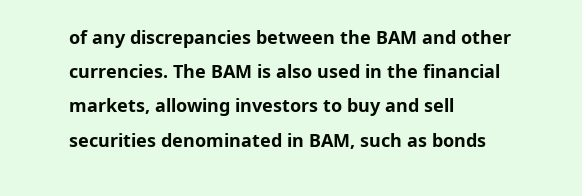of any discrepancies between the BAM and other currencies. The BAM is also used in the financial markets, allowing investors to buy and sell securities denominated in BAM, such as bonds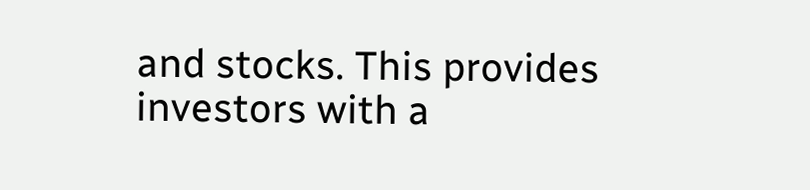and stocks. This provides investors with a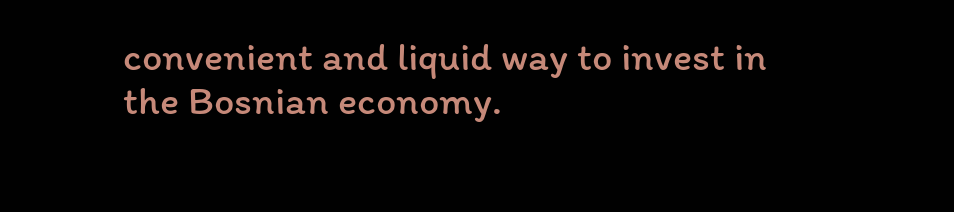convenient and liquid way to invest in the Bosnian economy.